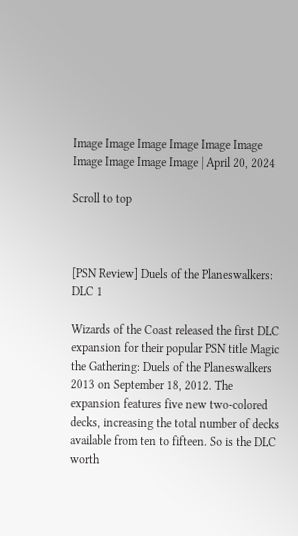Image Image Image Image Image Image Image Image Image Image | April 20, 2024

Scroll to top



[PSN Review] Duels of the Planeswalkers: DLC 1

Wizards of the Coast released the first DLC expansion for their popular PSN title Magic the Gathering: Duels of the Planeswalkers 2013 on September 18, 2012. The expansion features five new two-colored decks, increasing the total number of decks available from ten to fifteen. So is the DLC worth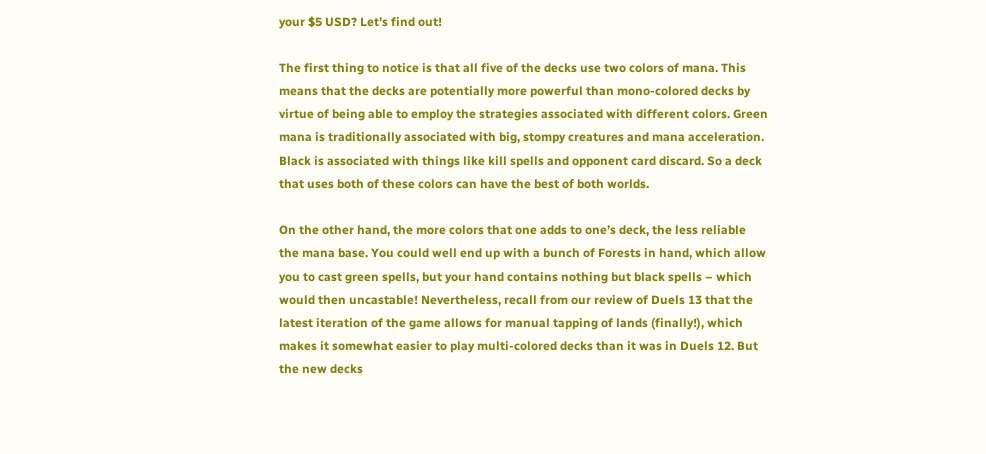your $5 USD? Let’s find out!

The first thing to notice is that all five of the decks use two colors of mana. This means that the decks are potentially more powerful than mono-colored decks by virtue of being able to employ the strategies associated with different colors. Green mana is traditionally associated with big, stompy creatures and mana acceleration. Black is associated with things like kill spells and opponent card discard. So a deck that uses both of these colors can have the best of both worlds.

On the other hand, the more colors that one adds to one’s deck, the less reliable the mana base. You could well end up with a bunch of Forests in hand, which allow you to cast green spells, but your hand contains nothing but black spells – which would then uncastable! Nevertheless, recall from our review of Duels 13 that the latest iteration of the game allows for manual tapping of lands (finally!), which makes it somewhat easier to play multi-colored decks than it was in Duels 12. But the new decks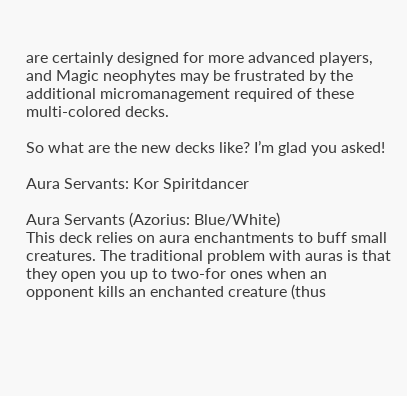are certainly designed for more advanced players, and Magic neophytes may be frustrated by the additional micromanagement required of these multi-colored decks.

So what are the new decks like? I’m glad you asked!

Aura Servants: Kor Spiritdancer

Aura Servants (Azorius: Blue/White)
This deck relies on aura enchantments to buff small creatures. The traditional problem with auras is that they open you up to two-for ones when an opponent kills an enchanted creature (thus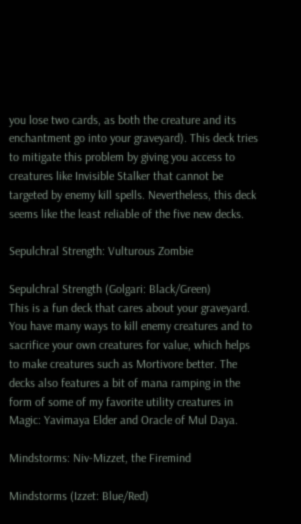you lose two cards, as both the creature and its enchantment go into your graveyard). This deck tries to mitigate this problem by giving you access to creatures like Invisible Stalker that cannot be targeted by enemy kill spells. Nevertheless, this deck seems like the least reliable of the five new decks.

Sepulchral Strength: Vulturous Zombie

Sepulchral Strength (Golgari: Black/Green)
This is a fun deck that cares about your graveyard. You have many ways to kill enemy creatures and to sacrifice your own creatures for value, which helps to make creatures such as Mortivore better. The decks also features a bit of mana ramping in the form of some of my favorite utility creatures in Magic: Yavimaya Elder and Oracle of Mul Daya.

Mindstorms: Niv-Mizzet, the Firemind

Mindstorms (Izzet: Blue/Red)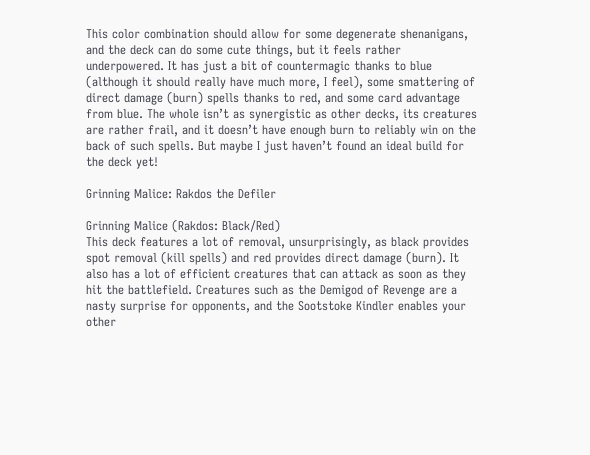This color combination should allow for some degenerate shenanigans, and the deck can do some cute things, but it feels rather underpowered. It has just a bit of countermagic thanks to blue (although it should really have much more, I feel), some smattering of direct damage (burn) spells thanks to red, and some card advantage from blue. The whole isn’t as synergistic as other decks, its creatures are rather frail, and it doesn’t have enough burn to reliably win on the back of such spells. But maybe I just haven’t found an ideal build for the deck yet!

Grinning Malice: Rakdos the Defiler

Grinning Malice (Rakdos: Black/Red)
This deck features a lot of removal, unsurprisingly, as black provides spot removal (kill spells) and red provides direct damage (burn). It also has a lot of efficient creatures that can attack as soon as they hit the battlefield. Creatures such as the Demigod of Revenge are a nasty surprise for opponents, and the Sootstoke Kindler enables your other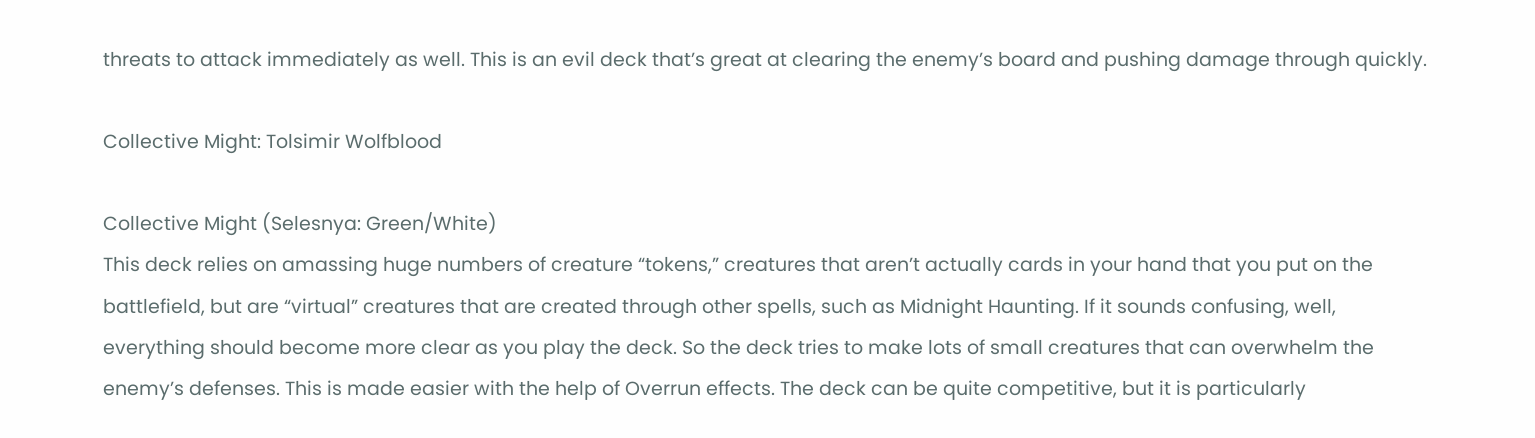threats to attack immediately as well. This is an evil deck that’s great at clearing the enemy’s board and pushing damage through quickly.

Collective Might: Tolsimir Wolfblood

Collective Might (Selesnya: Green/White)
This deck relies on amassing huge numbers of creature “tokens,” creatures that aren’t actually cards in your hand that you put on the battlefield, but are “virtual” creatures that are created through other spells, such as Midnight Haunting. If it sounds confusing, well, everything should become more clear as you play the deck. So the deck tries to make lots of small creatures that can overwhelm the enemy’s defenses. This is made easier with the help of Overrun effects. The deck can be quite competitive, but it is particularly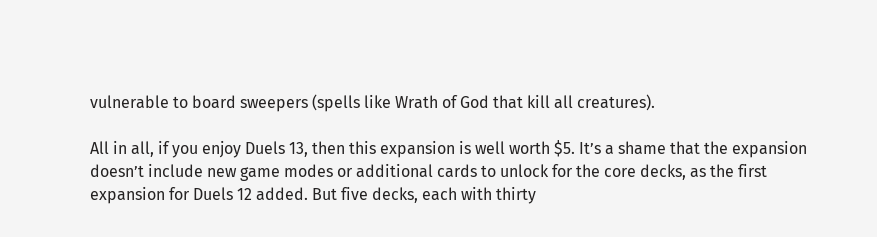vulnerable to board sweepers (spells like Wrath of God that kill all creatures).

All in all, if you enjoy Duels 13, then this expansion is well worth $5. It’s a shame that the expansion doesn’t include new game modes or additional cards to unlock for the core decks, as the first expansion for Duels 12 added. But five decks, each with thirty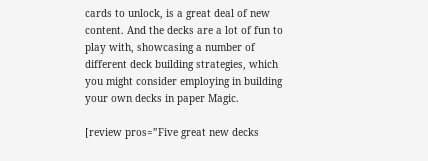cards to unlock, is a great deal of new content. And the decks are a lot of fun to play with, showcasing a number of different deck building strategies, which you might consider employing in building your own decks in paper Magic.

[review pros=”Five great new decks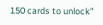150 cards to unlock”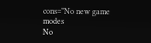cons=”No new game modes
No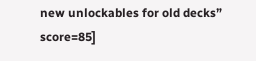new unlockables for old decks” score=85]